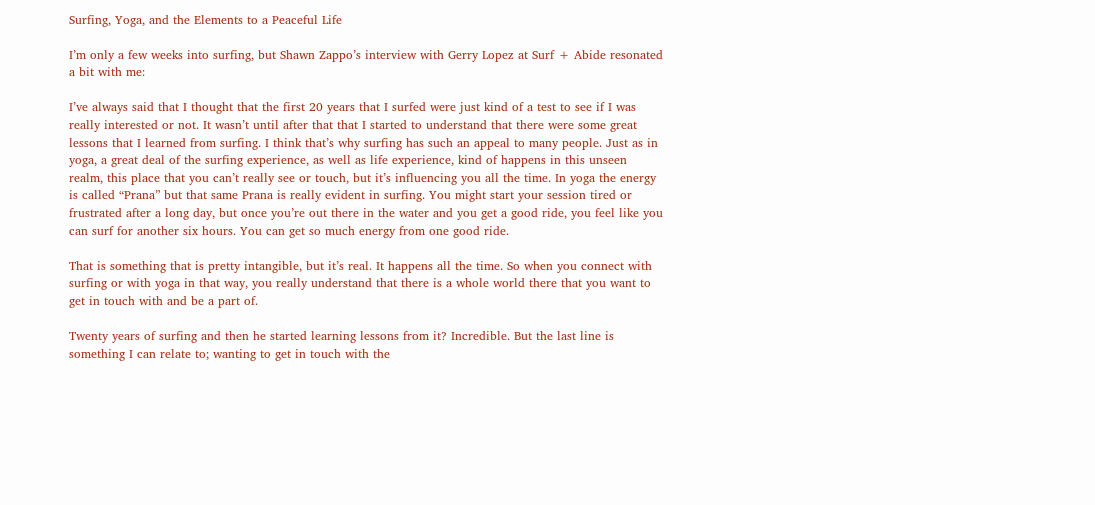Surfing, Yoga, and the Elements to a Peaceful Life

I’m only a few weeks into surfing, but Shawn Zappo’s interview with Gerry Lopez at Surf + Abide resonated a bit with me:

I’ve always said that I thought that the first 20 years that I surfed were just kind of a test to see if I was really interested or not. It wasn’t until after that that I started to understand that there were some great lessons that I learned from surfing. I think that’s why surfing has such an appeal to many people. Just as in yoga, a great deal of the surfing experience, as well as life experience, kind of happens in this unseen realm, this place that you can’t really see or touch, but it’s influencing you all the time. In yoga the energy is called “Prana” but that same Prana is really evident in surfing. You might start your session tired or frustrated after a long day, but once you’re out there in the water and you get a good ride, you feel like you can surf for another six hours. You can get so much energy from one good ride.

That is something that is pretty intangible, but it’s real. It happens all the time. So when you connect with surfing or with yoga in that way, you really understand that there is a whole world there that you want to get in touch with and be a part of.

Twenty years of surfing and then he started learning lessons from it? Incredible. But the last line is something I can relate to; wanting to get in touch with the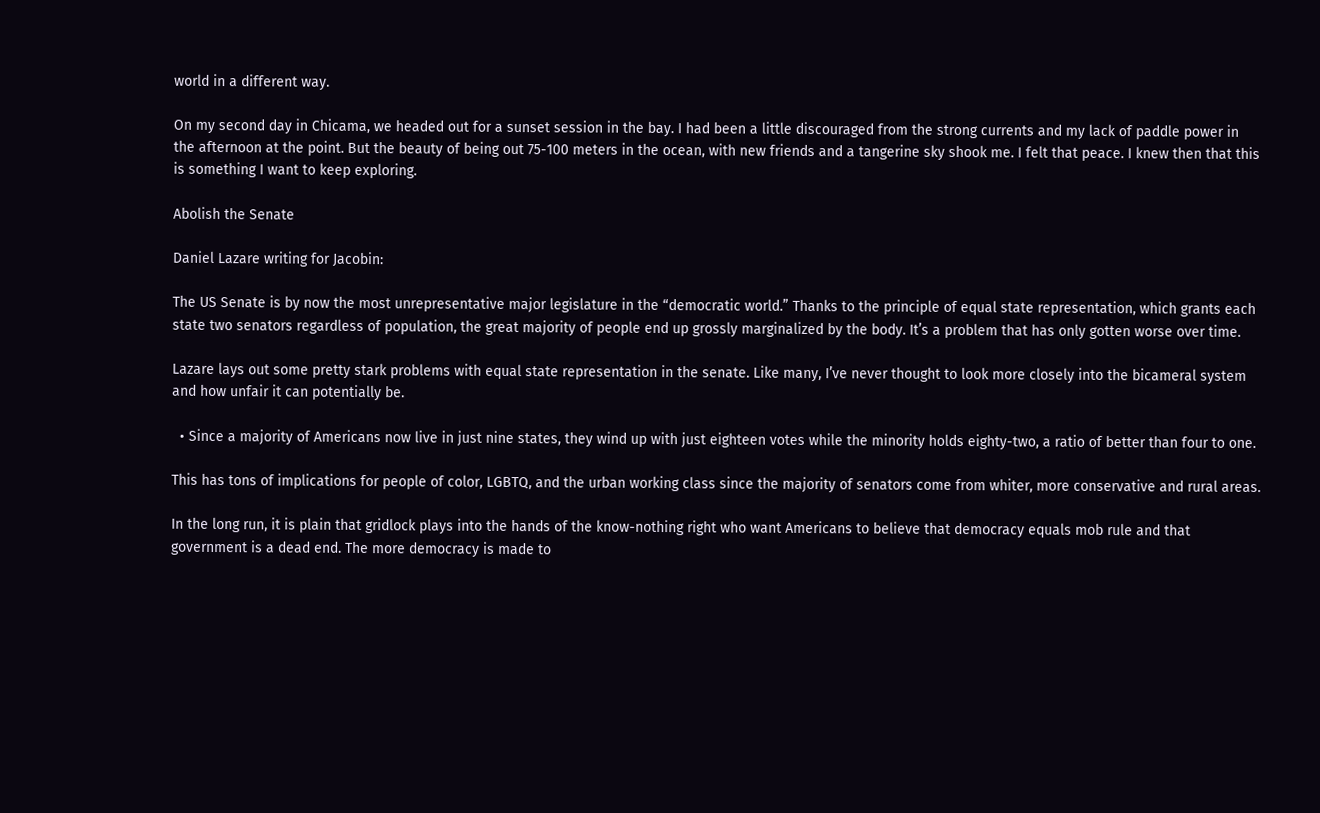world in a different way.

On my second day in Chicama, we headed out for a sunset session in the bay. I had been a little discouraged from the strong currents and my lack of paddle power in the afternoon at the point. But the beauty of being out 75-100 meters in the ocean, with new friends and a tangerine sky shook me. I felt that peace. I knew then that this is something I want to keep exploring.

Abolish the Senate

Daniel Lazare writing for Jacobin:

The US Senate is by now the most unrepresentative major legislature in the “democratic world.” Thanks to the principle of equal state representation, which grants each state two senators regardless of population, the great majority of people end up grossly marginalized by the body. It’s a problem that has only gotten worse over time.

Lazare lays out some pretty stark problems with equal state representation in the senate. Like many, I’ve never thought to look more closely into the bicameral system and how unfair it can potentially be.

  • Since a majority of Americans now live in just nine states, they wind up with just eighteen votes while the minority holds eighty-two, a ratio of better than four to one.

This has tons of implications for people of color, LGBTQ, and the urban working class since the majority of senators come from whiter, more conservative and rural areas.

In the long run, it is plain that gridlock plays into the hands of the know-nothing right who want Americans to believe that democracy equals mob rule and that government is a dead end. The more democracy is made to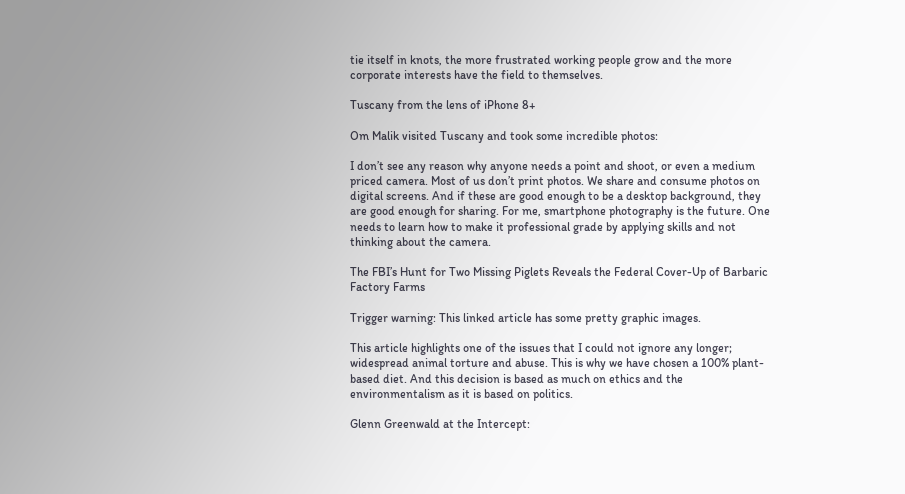tie itself in knots, the more frustrated working people grow and the more corporate interests have the field to themselves.

Tuscany from the lens of iPhone 8+

Om Malik visited Tuscany and took some incredible photos:

I don’t see any reason why anyone needs a point and shoot, or even a medium priced camera. Most of us don’t print photos. We share and consume photos on digital screens. And if these are good enough to be a desktop background, they are good enough for sharing. For me, smartphone photography is the future. One needs to learn how to make it professional grade by applying skills and not thinking about the camera.

The FBI’s Hunt for Two Missing Piglets Reveals the Federal Cover-Up of Barbaric Factory Farms

Trigger warning: This linked article has some pretty graphic images.

This article highlights one of the issues that I could not ignore any longer; widespread animal torture and abuse. This is why we have chosen a 100% plant-based diet. And this decision is based as much on ethics and the environmentalism as it is based on politics.

Glenn Greenwald at the Intercept: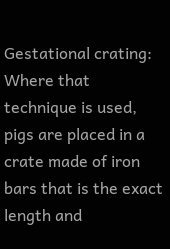Gestational crating: Where that technique is used, pigs are placed in a crate made of iron bars that is the exact length and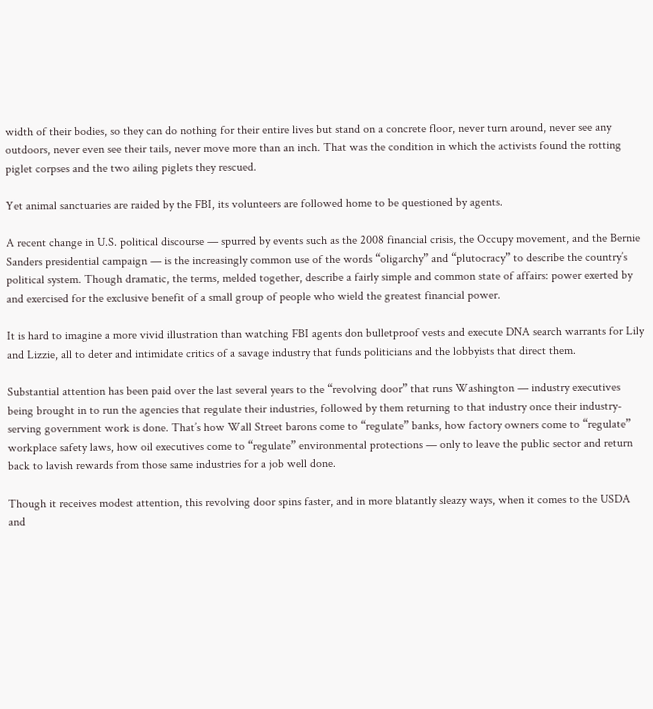width of their bodies, so they can do nothing for their entire lives but stand on a concrete floor, never turn around, never see any outdoors, never even see their tails, never move more than an inch. That was the condition in which the activists found the rotting piglet corpses and the two ailing piglets they rescued.

Yet animal sanctuaries are raided by the FBI, its volunteers are followed home to be questioned by agents.

A recent change in U.S. political discourse — spurred by events such as the 2008 financial crisis, the Occupy movement, and the Bernie Sanders presidential campaign — is the increasingly common use of the words “oligarchy” and “plutocracy” to describe the country’s political system. Though dramatic, the terms, melded together, describe a fairly simple and common state of affairs: power exerted by and exercised for the exclusive benefit of a small group of people who wield the greatest financial power.

It is hard to imagine a more vivid illustration than watching FBI agents don bulletproof vests and execute DNA search warrants for Lily and Lizzie, all to deter and intimidate critics of a savage industry that funds politicians and the lobbyists that direct them.

Substantial attention has been paid over the last several years to the “revolving door” that runs Washington — industry executives being brought in to run the agencies that regulate their industries, followed by them returning to that industry once their industry-serving government work is done. That’s how Wall Street barons come to “regulate” banks, how factory owners come to “regulate” workplace safety laws, how oil executives come to “regulate” environmental protections — only to leave the public sector and return back to lavish rewards from those same industries for a job well done.

Though it receives modest attention, this revolving door spins faster, and in more blatantly sleazy ways, when it comes to the USDA and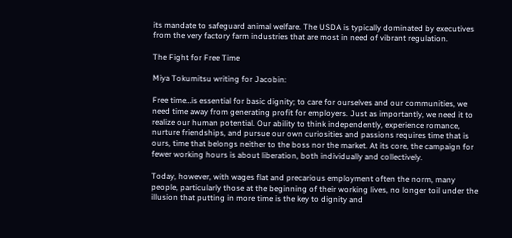its mandate to safeguard animal welfare. The USDA is typically dominated by executives from the very factory farm industries that are most in need of vibrant regulation.

The Fight for Free Time

Miya Tokumitsu writing for Jacobin:

Free time…is essential for basic dignity; to care for ourselves and our communities, we need time away from generating profit for employers. Just as importantly, we need it to realize our human potential. Our ability to think independently, experience romance, nurture friendships, and pursue our own curiosities and passions requires time that is ours, time that belongs neither to the boss nor the market. At its core, the campaign for fewer working hours is about liberation, both individually and collectively.

Today, however, with wages flat and precarious employment often the norm, many people, particularly those at the beginning of their working lives, no longer toil under the illusion that putting in more time is the key to dignity and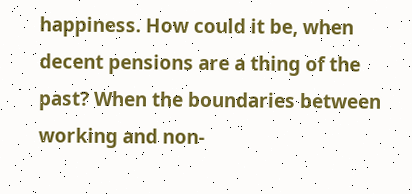happiness. How could it be, when decent pensions are a thing of the past? When the boundaries between working and non-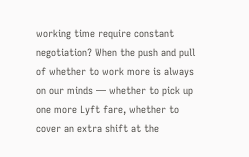working time require constant negotiation? When the push and pull of whether to work more is always on our minds — whether to pick up one more Lyft fare, whether to cover an extra shift at the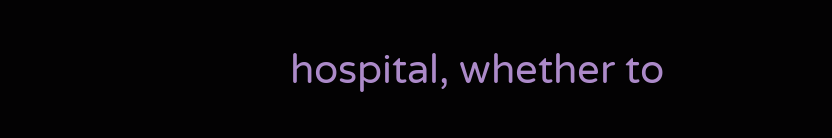hospital, whether to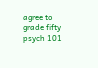agree to grade fifty psych 101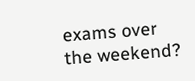exams over the weekend?